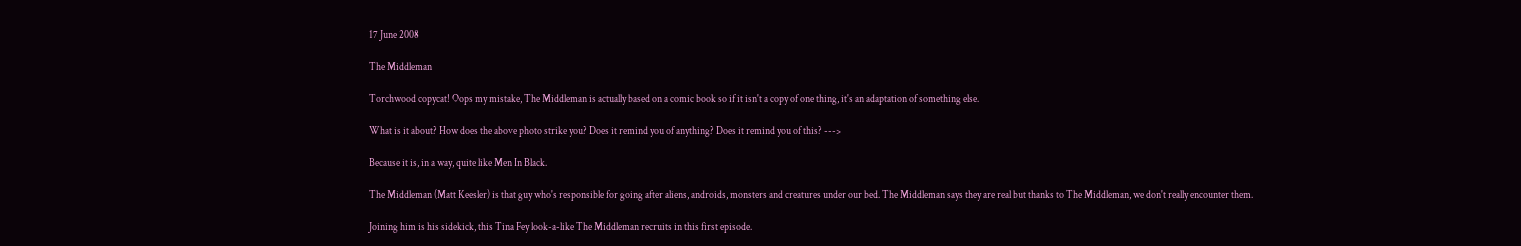17 June 2008

The Middleman

Torchwood copycat! Oops my mistake, The Middleman is actually based on a comic book so if it isn't a copy of one thing, it's an adaptation of something else.

What is it about? How does the above photo strike you? Does it remind you of anything? Does it remind you of this? --->

Because it is, in a way, quite like Men In Black.

The Middleman (Matt Keesler) is that guy who's responsible for going after aliens, androids, monsters and creatures under our bed. The Middleman says they are real but thanks to The Middleman, we don't really encounter them.

Joining him is his sidekick, this Tina Fey look-a-like The Middleman recruits in this first episode.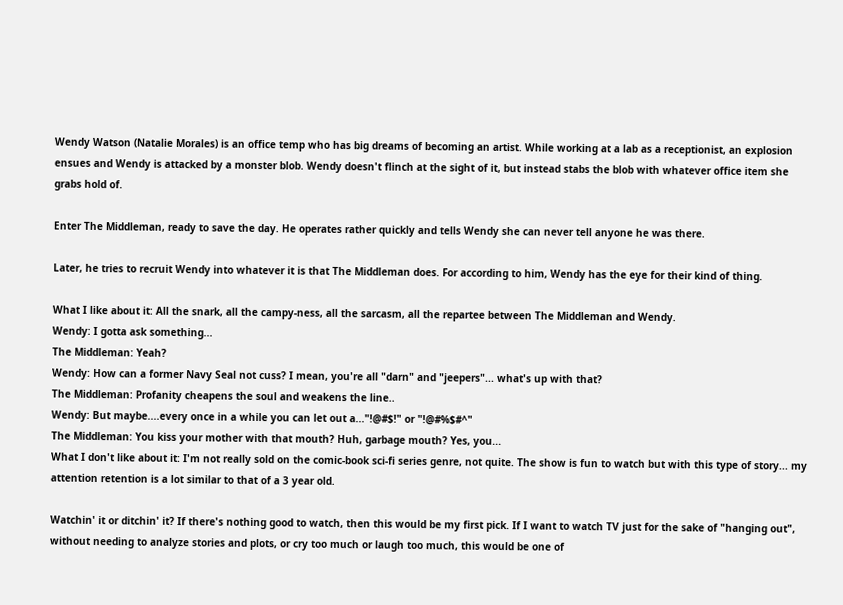Wendy Watson (Natalie Morales) is an office temp who has big dreams of becoming an artist. While working at a lab as a receptionist, an explosion ensues and Wendy is attacked by a monster blob. Wendy doesn't flinch at the sight of it, but instead stabs the blob with whatever office item she grabs hold of.

Enter The Middleman, ready to save the day. He operates rather quickly and tells Wendy she can never tell anyone he was there.

Later, he tries to recruit Wendy into whatever it is that The Middleman does. For according to him, Wendy has the eye for their kind of thing.

What I like about it: All the snark, all the campy-ness, all the sarcasm, all the repartee between The Middleman and Wendy.
Wendy: I gotta ask something...
The Middleman: Yeah?
Wendy: How can a former Navy Seal not cuss? I mean, you're all "darn" and "jeepers"... what's up with that?
The Middleman: Profanity cheapens the soul and weakens the line..
Wendy: But maybe....every once in a while you can let out a..."!@#$!" or "!@#%$#^"
The Middleman: You kiss your mother with that mouth? Huh, garbage mouth? Yes, you...
What I don't like about it: I'm not really sold on the comic-book sci-fi series genre, not quite. The show is fun to watch but with this type of story... my attention retention is a lot similar to that of a 3 year old.

Watchin' it or ditchin' it? If there's nothing good to watch, then this would be my first pick. If I want to watch TV just for the sake of "hanging out", without needing to analyze stories and plots, or cry too much or laugh too much, this would be one of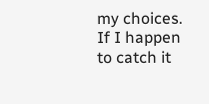my choices. If I happen to catch it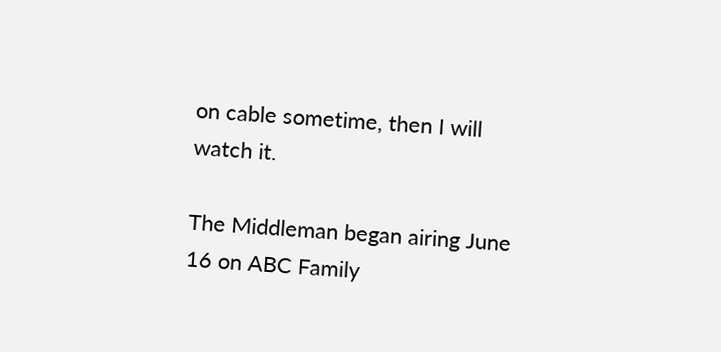on cable sometime, then I will watch it.

The Middleman began airing June 16 on ABC Family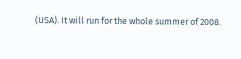(USA). It will run for the whole summer of 2008.